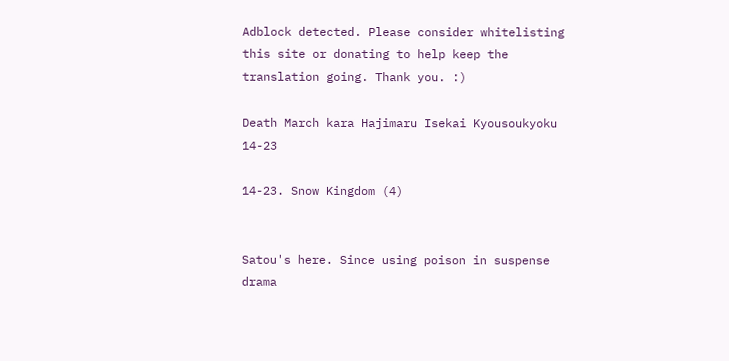Adblock detected. Please consider whitelisting this site or donating to help keep the translation going. Thank you. :)

Death March kara Hajimaru Isekai Kyousoukyoku 14-23

14-23. Snow Kingdom (4)


Satou's here. Since using poison in suspense drama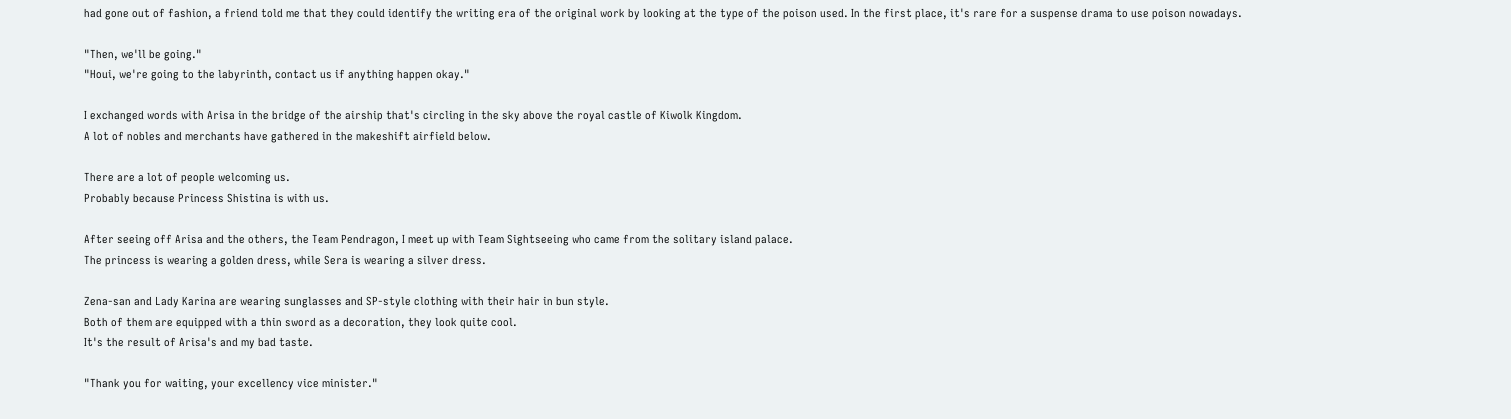had gone out of fashion, a friend told me that they could identify the writing era of the original work by looking at the type of the poison used. In the first place, it's rare for a suspense drama to use poison nowadays.

"Then, we'll be going."
"Houi, we're going to the labyrinth, contact us if anything happen okay."

I exchanged words with Arisa in the bridge of the airship that's circling in the sky above the royal castle of Kiwolk Kingdom.
A lot of nobles and merchants have gathered in the makeshift airfield below.

There are a lot of people welcoming us.
Probably because Princess Shistina is with us.

After seeing off Arisa and the others, the Team Pendragon, I meet up with Team Sightseeing who came from the solitary island palace.
The princess is wearing a golden dress, while Sera is wearing a silver dress.

Zena-san and Lady Karina are wearing sunglasses and SP-style clothing with their hair in bun style.
Both of them are equipped with a thin sword as a decoration, they look quite cool.
It's the result of Arisa's and my bad taste.

"Thank you for waiting, your excellency vice minister."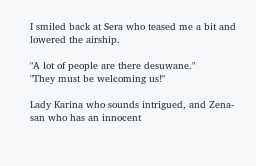I smiled back at Sera who teased me a bit and lowered the airship.

"A lot of people are there desuwane."
"They must be welcoming us!"

Lady Karina who sounds intrigued, and Zena-san who has an innocent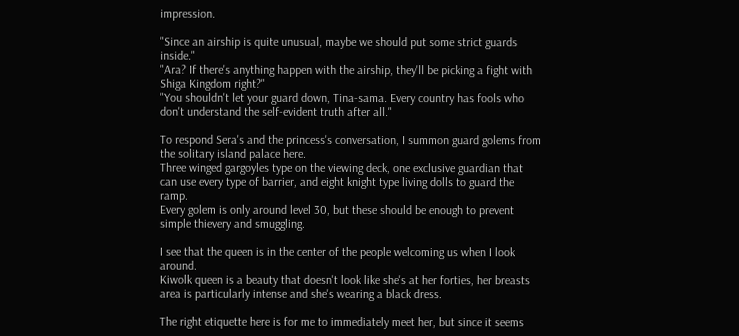impression.

"Since an airship is quite unusual, maybe we should put some strict guards inside."
"Ara? If there's anything happen with the airship, they'll be picking a fight with Shiga Kingdom right?"
"You shouldn't let your guard down, Tina-sama. Every country has fools who don't understand the self-evident truth after all."

To respond Sera's and the princess's conversation, I summon guard golems from the solitary island palace here.
Three winged gargoyles type on the viewing deck, one exclusive guardian that can use every type of barrier, and eight knight type living dolls to guard the ramp.
Every golem is only around level 30, but these should be enough to prevent simple thievery and smuggling.

I see that the queen is in the center of the people welcoming us when I look around.
Kiwolk queen is a beauty that doesn't look like she's at her forties, her breasts area is particularly intense and she's wearing a black dress.

The right etiquette here is for me to immediately meet her, but since it seems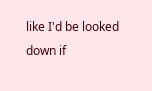like I'd be looked down if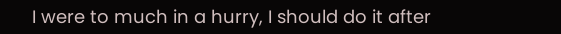I were to much in a hurry, I should do it after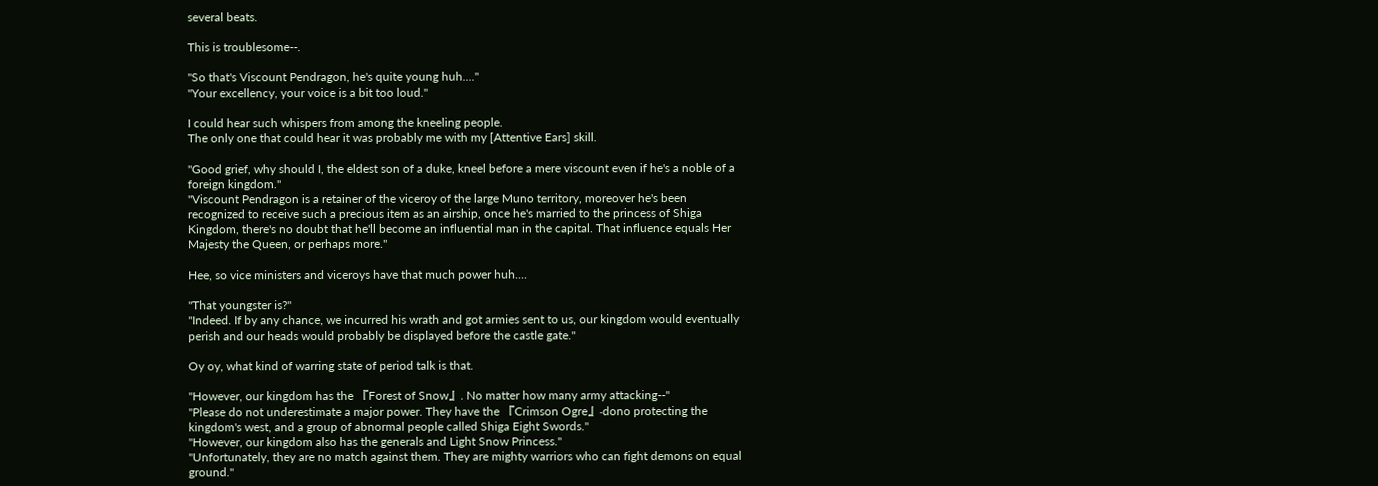several beats.

This is troublesome--.

"So that's Viscount Pendragon, he's quite young huh...."
"Your excellency, your voice is a bit too loud."

I could hear such whispers from among the kneeling people.
The only one that could hear it was probably me with my [Attentive Ears] skill.

"Good grief, why should I, the eldest son of a duke, kneel before a mere viscount even if he's a noble of a foreign kingdom."
"Viscount Pendragon is a retainer of the viceroy of the large Muno territory, moreover he's been recognized to receive such a precious item as an airship, once he's married to the princess of Shiga Kingdom, there's no doubt that he'll become an influential man in the capital. That influence equals Her Majesty the Queen, or perhaps more."

Hee, so vice ministers and viceroys have that much power huh....

"That youngster is?"
"Indeed. If by any chance, we incurred his wrath and got armies sent to us, our kingdom would eventually perish and our heads would probably be displayed before the castle gate."

Oy oy, what kind of warring state of period talk is that.

"However, our kingdom has the 『Forest of Snow』. No matter how many army attacking--"
"Please do not underestimate a major power. They have the 『Crimson Ogre』-dono protecting the kingdom's west, and a group of abnormal people called Shiga Eight Swords."
"However, our kingdom also has the generals and Light Snow Princess."
"Unfortunately, they are no match against them. They are mighty warriors who can fight demons on equal ground."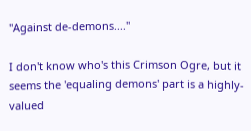"Against de-demons...."

I don't know who's this Crimson Ogre, but it seems the 'equaling demons' part is a highly-valued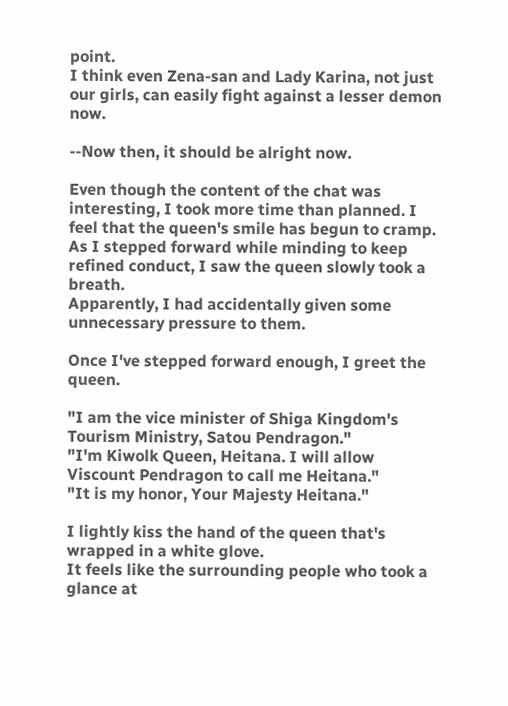point.
I think even Zena-san and Lady Karina, not just our girls, can easily fight against a lesser demon now.

--Now then, it should be alright now.

Even though the content of the chat was interesting, I took more time than planned. I feel that the queen's smile has begun to cramp.
As I stepped forward while minding to keep refined conduct, I saw the queen slowly took a breath.
Apparently, I had accidentally given some unnecessary pressure to them.

Once I've stepped forward enough, I greet the queen.

"I am the vice minister of Shiga Kingdom's Tourism Ministry, Satou Pendragon."
"I'm Kiwolk Queen, Heitana. I will allow Viscount Pendragon to call me Heitana."
"It is my honor, Your Majesty Heitana."

I lightly kiss the hand of the queen that's wrapped in a white glove.
It feels like the surrounding people who took a glance at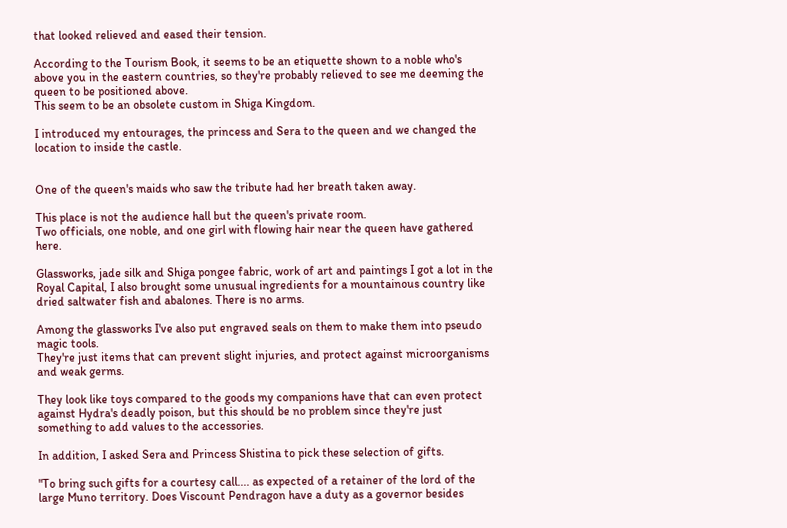that looked relieved and eased their tension.

According to the Tourism Book, it seems to be an etiquette shown to a noble who's above you in the eastern countries, so they're probably relieved to see me deeming the queen to be positioned above.
This seem to be an obsolete custom in Shiga Kingdom.

I introduced my entourages, the princess and Sera to the queen and we changed the location to inside the castle.


One of the queen's maids who saw the tribute had her breath taken away.

This place is not the audience hall but the queen's private room.
Two officials, one noble, and one girl with flowing hair near the queen have gathered here.

Glassworks, jade silk and Shiga pongee fabric, work of art and paintings I got a lot in the Royal Capital, I also brought some unusual ingredients for a mountainous country like dried saltwater fish and abalones. There is no arms.

Among the glassworks I've also put engraved seals on them to make them into pseudo magic tools.
They're just items that can prevent slight injuries, and protect against microorganisms and weak germs.

They look like toys compared to the goods my companions have that can even protect against Hydra's deadly poison, but this should be no problem since they're just something to add values to the accessories.

In addition, I asked Sera and Princess Shistina to pick these selection of gifts.

"To bring such gifts for a courtesy call.... as expected of a retainer of the lord of the large Muno territory. Does Viscount Pendragon have a duty as a governor besides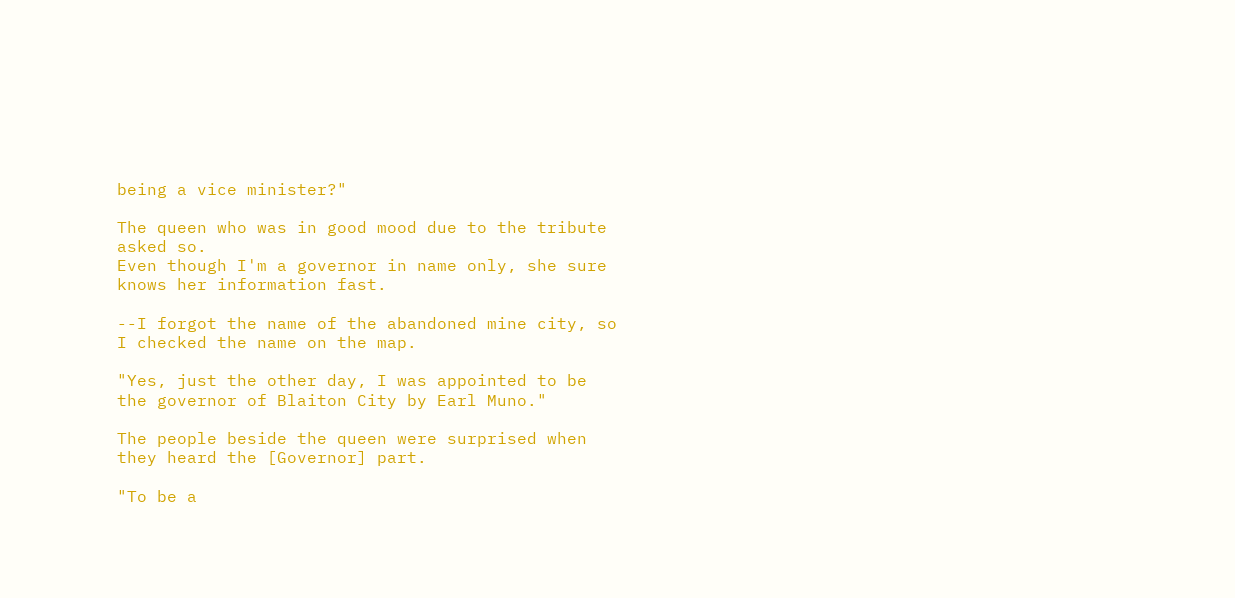being a vice minister?"

The queen who was in good mood due to the tribute asked so.
Even though I'm a governor in name only, she sure knows her information fast.

--I forgot the name of the abandoned mine city, so I checked the name on the map.

"Yes, just the other day, I was appointed to be the governor of Blaiton City by Earl Muno."

The people beside the queen were surprised when they heard the [Governor] part.

"To be a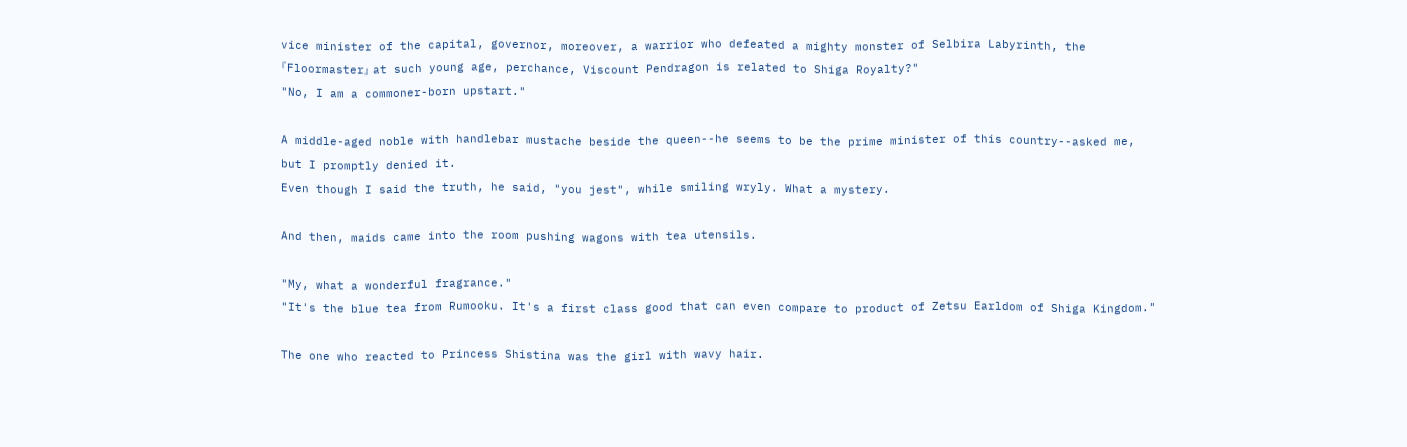vice minister of the capital, governor, moreover, a warrior who defeated a mighty monster of Selbira Labyrinth, the 『Floormaster』 at such young age, perchance, Viscount Pendragon is related to Shiga Royalty?"
"No, I am a commoner-born upstart."

A middle-aged noble with handlebar mustache beside the queen--he seems to be the prime minister of this country--asked me, but I promptly denied it.
Even though I said the truth, he said, "you jest", while smiling wryly. What a mystery.

And then, maids came into the room pushing wagons with tea utensils.

"My, what a wonderful fragrance."
"It's the blue tea from Rumooku. It's a first class good that can even compare to product of Zetsu Earldom of Shiga Kingdom."

The one who reacted to Princess Shistina was the girl with wavy hair.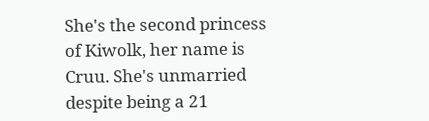She's the second princess of Kiwolk, her name is Cruu. She's unmarried despite being a 21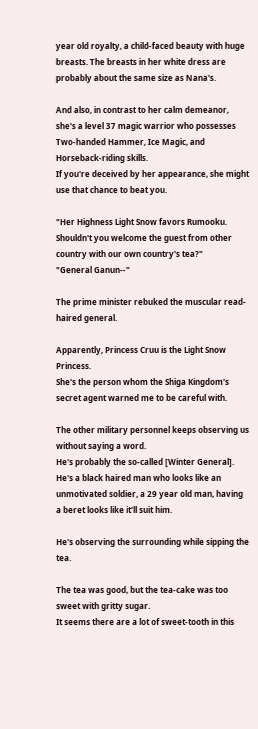year old royalty, a child-faced beauty with huge breasts. The breasts in her white dress are probably about the same size as Nana's.

And also, in contrast to her calm demeanor, she's a level 37 magic warrior who possesses Two-handed Hammer, Ice Magic, and Horseback-riding skills.
If you're deceived by her appearance, she might use that chance to beat you.

"Her Highness Light Snow favors Rumooku. Shouldn't you welcome the guest from other country with our own country's tea?"
"General Ganun--"

The prime minister rebuked the muscular read-haired general.

Apparently, Princess Cruu is the Light Snow Princess.
She's the person whom the Shiga Kingdom's secret agent warned me to be careful with.

The other military personnel keeps observing us without saying a word.
He's probably the so-called [Winter General].
He's a black haired man who looks like an unmotivated soldier, a 29 year old man, having a beret looks like it'll suit him.

He's observing the surrounding while sipping the tea.

The tea was good, but the tea-cake was too sweet with gritty sugar.
It seems there are a lot of sweet-tooth in this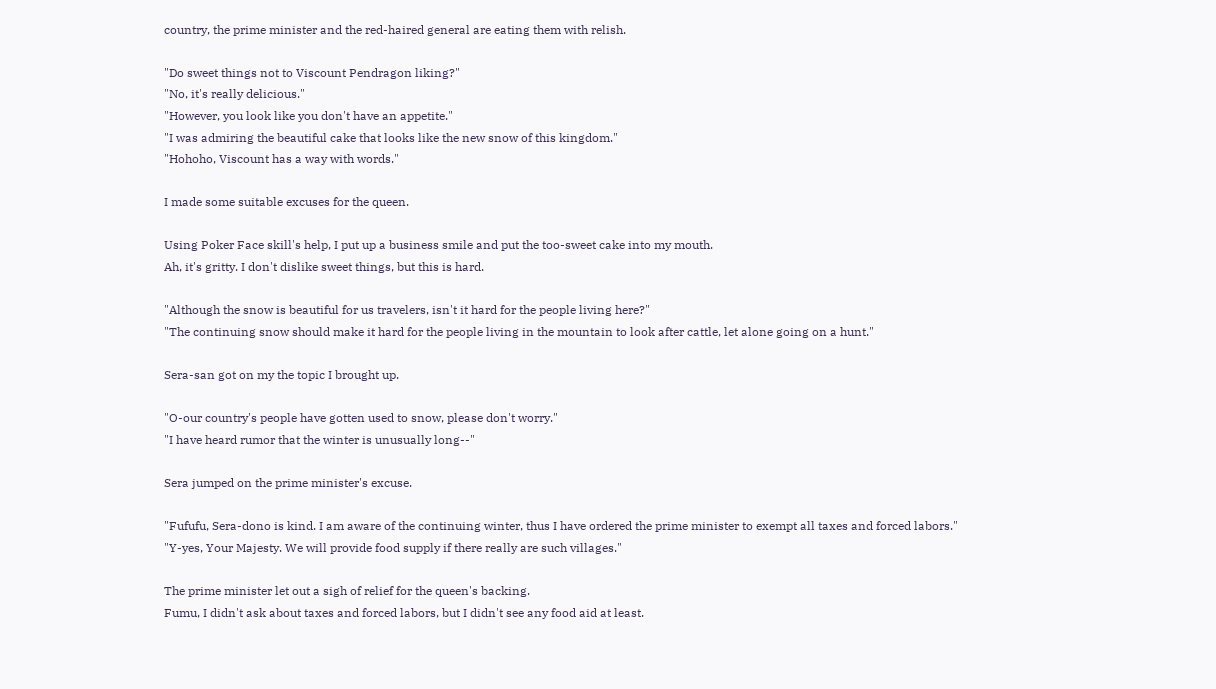country, the prime minister and the red-haired general are eating them with relish.

"Do sweet things not to Viscount Pendragon liking?"
"No, it's really delicious."
"However, you look like you don't have an appetite."
"I was admiring the beautiful cake that looks like the new snow of this kingdom."
"Hohoho, Viscount has a way with words."

I made some suitable excuses for the queen.

Using Poker Face skill's help, I put up a business smile and put the too-sweet cake into my mouth.
Ah, it's gritty. I don't dislike sweet things, but this is hard.

"Although the snow is beautiful for us travelers, isn't it hard for the people living here?"
"The continuing snow should make it hard for the people living in the mountain to look after cattle, let alone going on a hunt."

Sera-san got on my the topic I brought up.

"O-our country's people have gotten used to snow, please don't worry."
"I have heard rumor that the winter is unusually long--"

Sera jumped on the prime minister's excuse.

"Fufufu, Sera-dono is kind. I am aware of the continuing winter, thus I have ordered the prime minister to exempt all taxes and forced labors."
"Y-yes, Your Majesty. We will provide food supply if there really are such villages."

The prime minister let out a sigh of relief for the queen's backing.
Fumu, I didn't ask about taxes and forced labors, but I didn't see any food aid at least.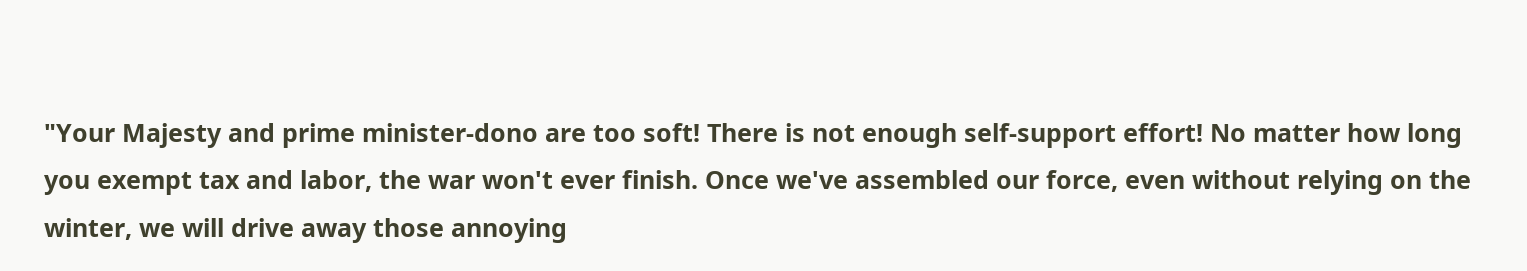"Your Majesty and prime minister-dono are too soft! There is not enough self-support effort! No matter how long you exempt tax and labor, the war won't ever finish. Once we've assembled our force, even without relying on the winter, we will drive away those annoying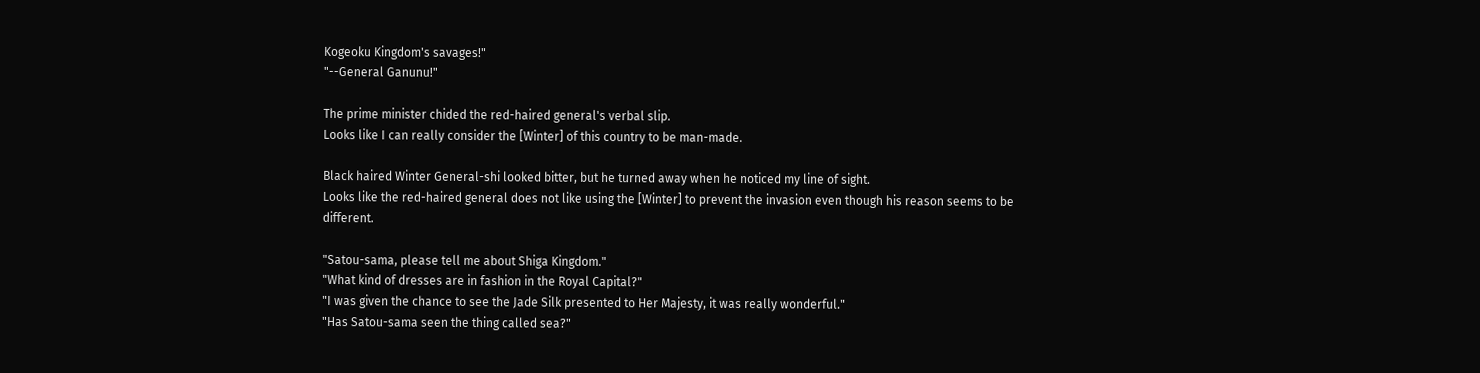Kogeoku Kingdom's savages!"
"--General Ganunu!"

The prime minister chided the red-haired general's verbal slip.
Looks like I can really consider the [Winter] of this country to be man-made.

Black haired Winter General-shi looked bitter, but he turned away when he noticed my line of sight.
Looks like the red-haired general does not like using the [Winter] to prevent the invasion even though his reason seems to be different.

"Satou-sama, please tell me about Shiga Kingdom."
"What kind of dresses are in fashion in the Royal Capital?"
"I was given the chance to see the Jade Silk presented to Her Majesty, it was really wonderful."
"Has Satou-sama seen the thing called sea?"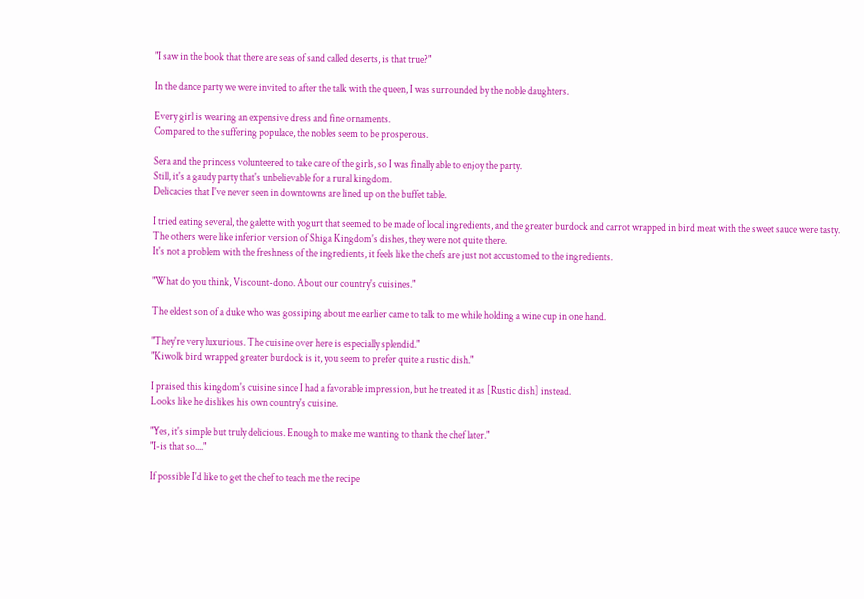"I saw in the book that there are seas of sand called deserts, is that true?"

In the dance party we were invited to after the talk with the queen, I was surrounded by the noble daughters.

Every girl is wearing an expensive dress and fine ornaments.
Compared to the suffering populace, the nobles seem to be prosperous.

Sera and the princess volunteered to take care of the girls, so I was finally able to enjoy the party.
Still, it's a gaudy party that's unbelievable for a rural kingdom.
Delicacies that I've never seen in downtowns are lined up on the buffet table.

I tried eating several, the galette with yogurt that seemed to be made of local ingredients, and the greater burdock and carrot wrapped in bird meat with the sweet sauce were tasty.
The others were like inferior version of Shiga Kingdom's dishes, they were not quite there.
It's not a problem with the freshness of the ingredients, it feels like the chefs are just not accustomed to the ingredients.

"What do you think, Viscount-dono. About our country's cuisines."

The eldest son of a duke who was gossiping about me earlier came to talk to me while holding a wine cup in one hand.

"They're very luxurious. The cuisine over here is especially splendid."
"Kiwolk bird wrapped greater burdock is it, you seem to prefer quite a rustic dish."

I praised this kingdom's cuisine since I had a favorable impression, but he treated it as [Rustic dish] instead.
Looks like he dislikes his own country's cuisine.

"Yes, it's simple but truly delicious. Enough to make me wanting to thank the chef later."
"I-is that so...."

If possible I'd like to get the chef to teach me the recipe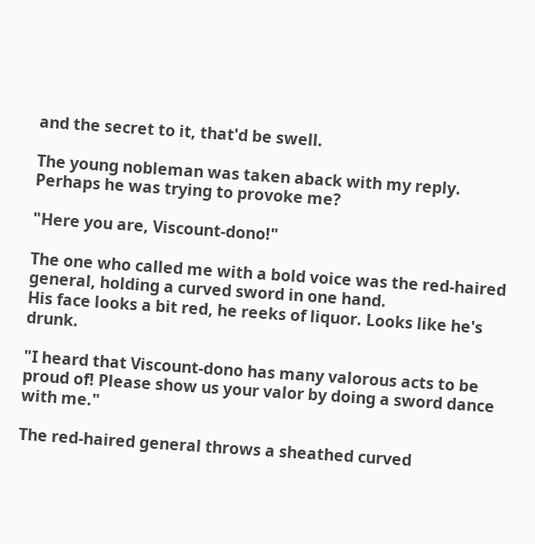and the secret to it, that'd be swell.

The young nobleman was taken aback with my reply.
Perhaps he was trying to provoke me?

"Here you are, Viscount-dono!"

The one who called me with a bold voice was the red-haired general, holding a curved sword in one hand.
His face looks a bit red, he reeks of liquor. Looks like he's drunk.

"I heard that Viscount-dono has many valorous acts to be proud of! Please show us your valor by doing a sword dance with me."

The red-haired general throws a sheathed curved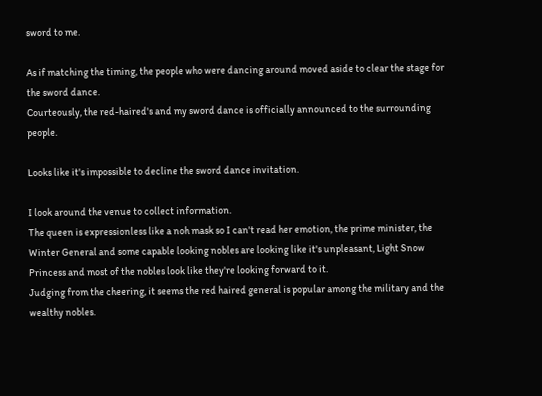sword to me.

As if matching the timing, the people who were dancing around moved aside to clear the stage for the sword dance.
Courteously, the red-haired's and my sword dance is officially announced to the surrounding people.

Looks like it's impossible to decline the sword dance invitation.

I look around the venue to collect information.
The queen is expressionless like a noh mask so I can't read her emotion, the prime minister, the Winter General and some capable looking nobles are looking like it's unpleasant, Light Snow Princess and most of the nobles look like they're looking forward to it.
Judging from the cheering, it seems the red haired general is popular among the military and the wealthy nobles.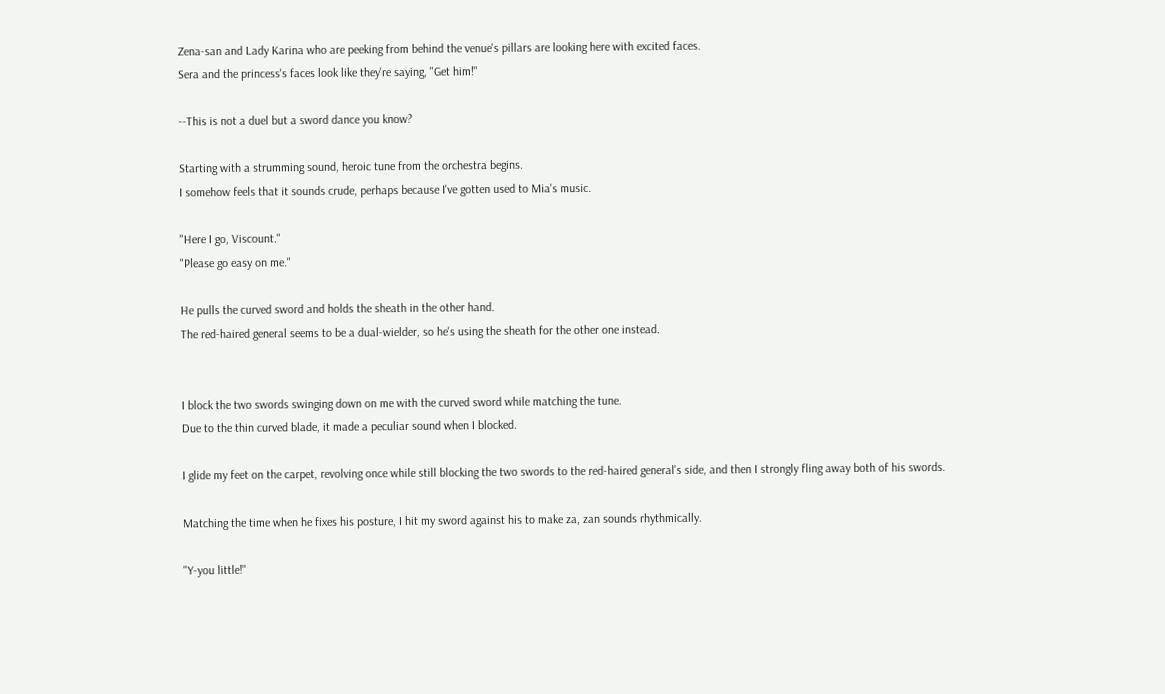Zena-san and Lady Karina who are peeking from behind the venue's pillars are looking here with excited faces.
Sera and the princess's faces look like they're saying, "Get him!"

--This is not a duel but a sword dance you know?

Starting with a strumming sound, heroic tune from the orchestra begins.
I somehow feels that it sounds crude, perhaps because I've gotten used to Mia's music.

"Here I go, Viscount."
"Please go easy on me."

He pulls the curved sword and holds the sheath in the other hand.
The red-haired general seems to be a dual-wielder, so he's using the sheath for the other one instead.


I block the two swords swinging down on me with the curved sword while matching the tune.
Due to the thin curved blade, it made a peculiar sound when I blocked.

I glide my feet on the carpet, revolving once while still blocking the two swords to the red-haired general's side, and then I strongly fling away both of his swords.

Matching the time when he fixes his posture, I hit my sword against his to make za, zan sounds rhythmically.

"Y-you little!"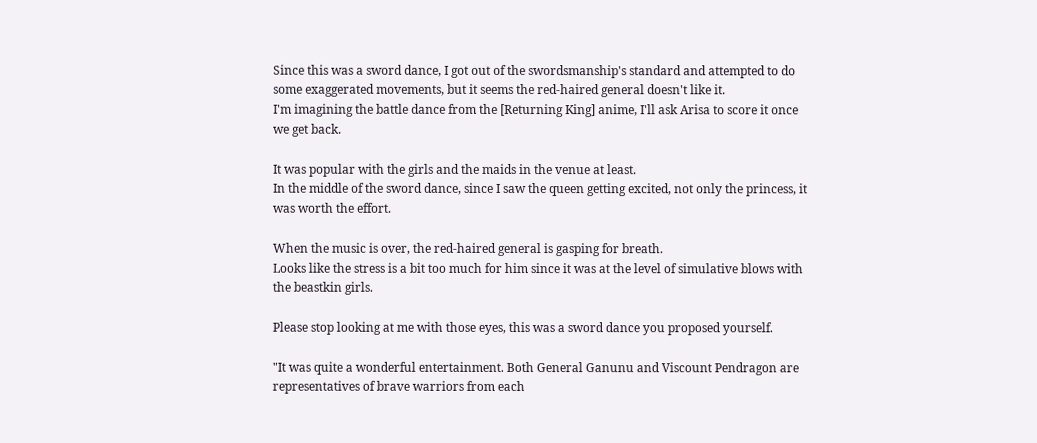Since this was a sword dance, I got out of the swordsmanship's standard and attempted to do some exaggerated movements, but it seems the red-haired general doesn't like it.
I'm imagining the battle dance from the [Returning King] anime, I'll ask Arisa to score it once we get back.

It was popular with the girls and the maids in the venue at least.
In the middle of the sword dance, since I saw the queen getting excited, not only the princess, it was worth the effort.

When the music is over, the red-haired general is gasping for breath.
Looks like the stress is a bit too much for him since it was at the level of simulative blows with the beastkin girls.

Please stop looking at me with those eyes, this was a sword dance you proposed yourself.

"It was quite a wonderful entertainment. Both General Ganunu and Viscount Pendragon are representatives of brave warriors from each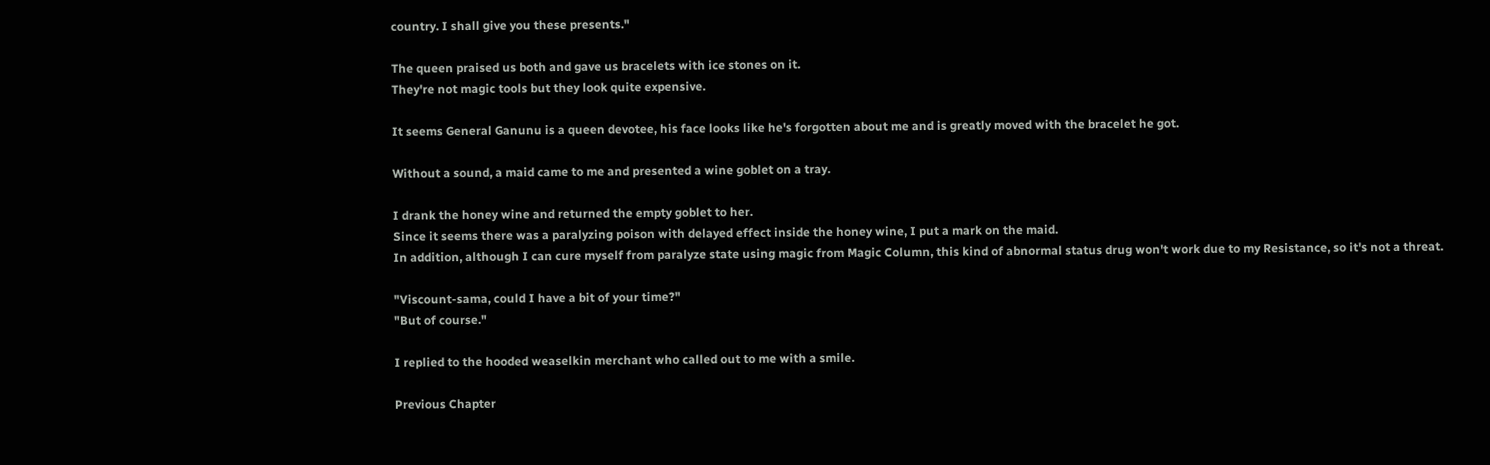country. I shall give you these presents."

The queen praised us both and gave us bracelets with ice stones on it.
They're not magic tools but they look quite expensive.

It seems General Ganunu is a queen devotee, his face looks like he's forgotten about me and is greatly moved with the bracelet he got.

Without a sound, a maid came to me and presented a wine goblet on a tray.

I drank the honey wine and returned the empty goblet to her.
Since it seems there was a paralyzing poison with delayed effect inside the honey wine, I put a mark on the maid.
In addition, although I can cure myself from paralyze state using magic from Magic Column, this kind of abnormal status drug won't work due to my Resistance, so it's not a threat.

"Viscount-sama, could I have a bit of your time?"
"But of course."

I replied to the hooded weaselkin merchant who called out to me with a smile.

Previous Chapter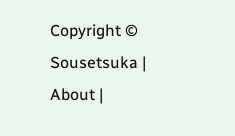Copyright © Sousetsuka | About |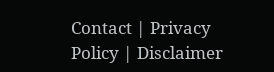Contact | Privacy Policy | Disclaimer